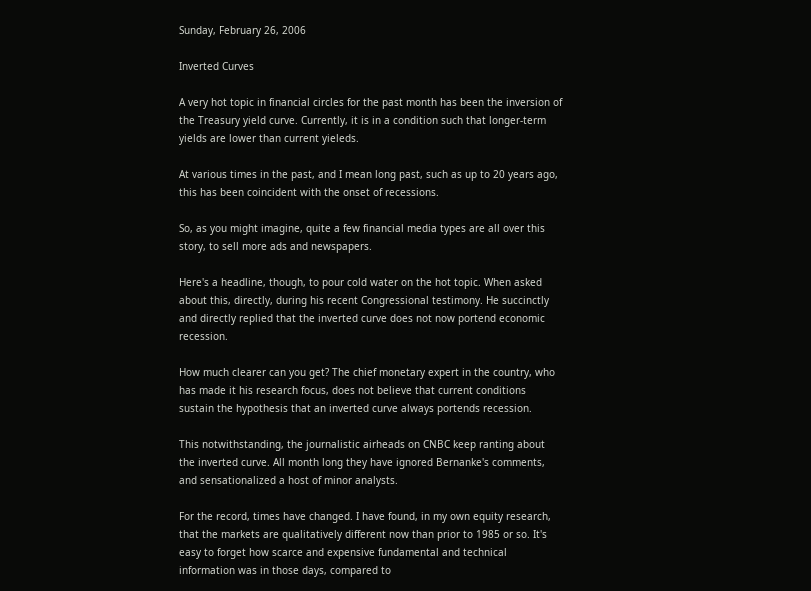Sunday, February 26, 2006

Inverted Curves

A very hot topic in financial circles for the past month has been the inversion of the Treasury yield curve. Currently, it is in a condition such that longer-term yields are lower than current yieleds.

At various times in the past, and I mean long past, such as up to 20 years ago, this has been coincident with the onset of recessions.

So, as you might imagine, quite a few financial media types are all over this story, to sell more ads and newspapers.

Here's a headline, though, to pour cold water on the hot topic. When asked about this, directly, during his recent Congressional testimony. He succinctly and directly replied that the inverted curve does not now portend economic recession.

How much clearer can you get? The chief monetary expert in the country, who has made it his research focus, does not believe that current conditions sustain the hypothesis that an inverted curve always portends recession.

This notwithstanding, the journalistic airheads on CNBC keep ranting about the inverted curve. All month long they have ignored Bernanke's comments, and sensationalized a host of minor analysts.

For the record, times have changed. I have found, in my own equity research, that the markets are qualitatively different now than prior to 1985 or so. It's easy to forget how scarce and expensive fundamental and technical information was in those days, compared to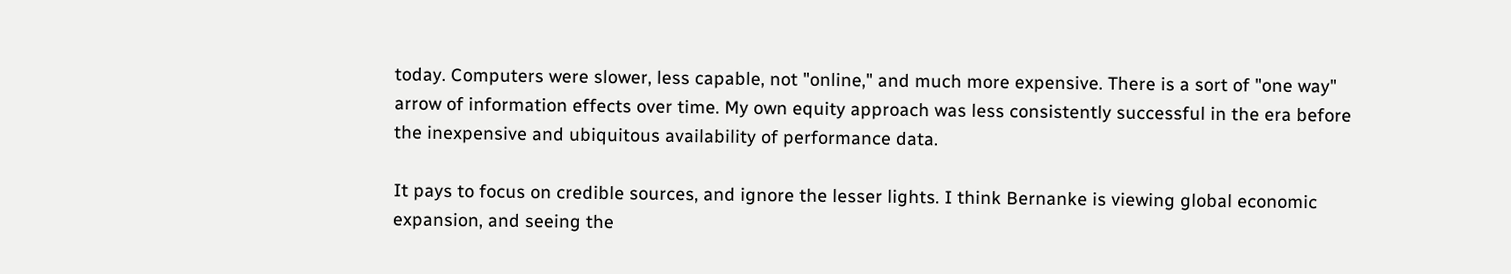today. Computers were slower, less capable, not "online," and much more expensive. There is a sort of "one way" arrow of information effects over time. My own equity approach was less consistently successful in the era before the inexpensive and ubiquitous availability of performance data.

It pays to focus on credible sources, and ignore the lesser lights. I think Bernanke is viewing global economic expansion, and seeing the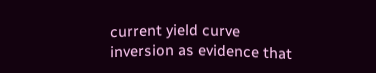current yield curve inversion as evidence that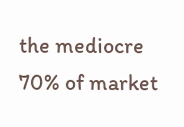the mediocre 70% of market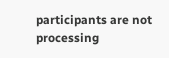participants are not processing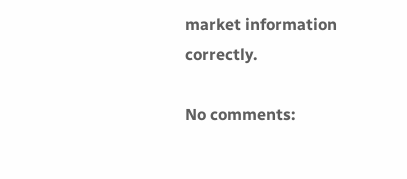market information correctly.

No comments: